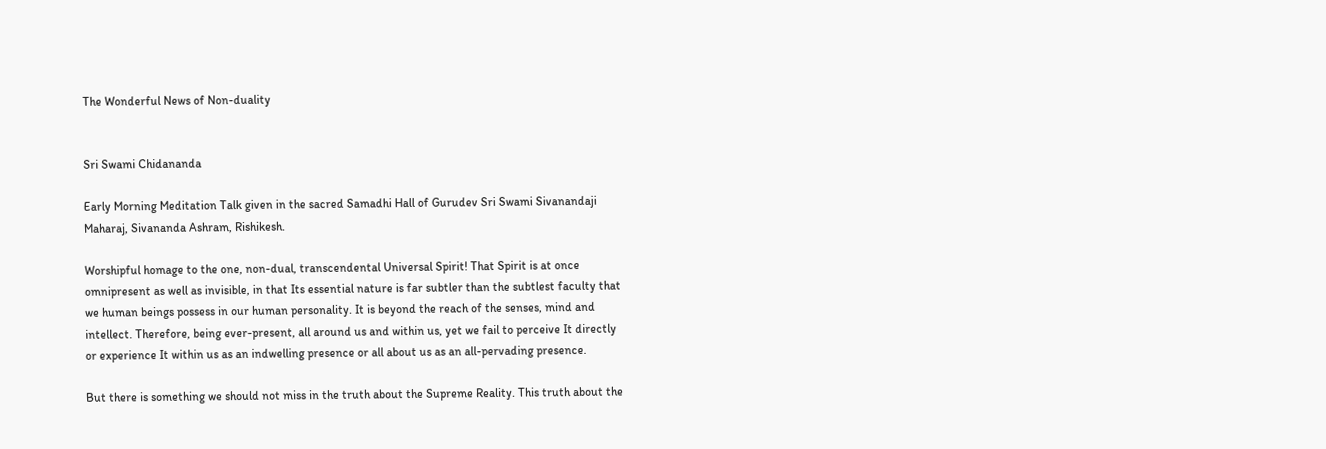The Wonderful News of Non-duality


Sri Swami Chidananda

Early Morning Meditation Talk given in the sacred Samadhi Hall of Gurudev Sri Swami Sivanandaji Maharaj, Sivananda Ashram, Rishikesh.

Worshipful homage to the one, non-dual, transcendental Universal Spirit! That Spirit is at once omnipresent as well as invisible, in that Its essential nature is far subtler than the subtlest faculty that we human beings possess in our human personality. It is beyond the reach of the senses, mind and intellect. Therefore, being ever-present, all around us and within us, yet we fail to perceive It directly or experience It within us as an indwelling presence or all about us as an all-pervading presence.

But there is something we should not miss in the truth about the Supreme Reality. This truth about the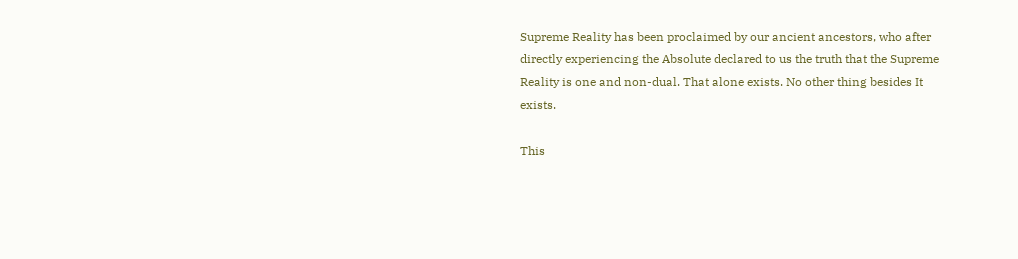Supreme Reality has been proclaimed by our ancient ancestors, who after directly experiencing the Absolute declared to us the truth that the Supreme Reality is one and non-dual. That alone exists. No other thing besides It exists.

This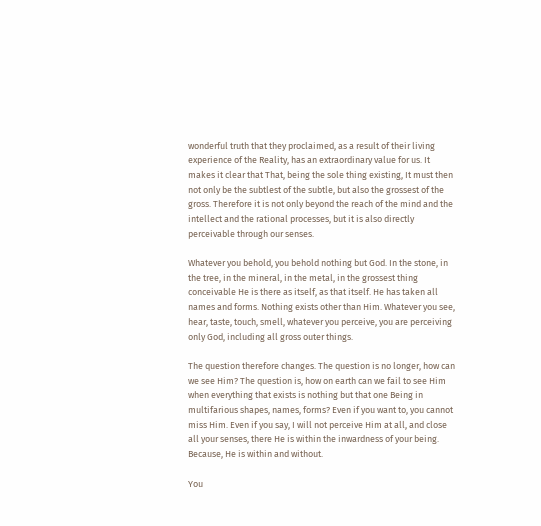wonderful truth that they proclaimed, as a result of their living experience of the Reality, has an extraordinary value for us. It makes it clear that That, being the sole thing existing, It must then not only be the subtlest of the subtle, but also the grossest of the gross. Therefore it is not only beyond the reach of the mind and the intellect and the rational processes, but it is also directly perceivable through our senses.

Whatever you behold, you behold nothing but God. In the stone, in the tree, in the mineral, in the metal, in the grossest thing conceivable He is there as itself, as that itself. He has taken all names and forms. Nothing exists other than Him. Whatever you see, hear, taste, touch, smell, whatever you perceive, you are perceiving only God, including all gross outer things.

The question therefore changes. The question is no longer, how can we see Him? The question is, how on earth can we fail to see Him when everything that exists is nothing but that one Being in multifarious shapes, names, forms? Even if you want to, you cannot miss Him. Even if you say, I will not perceive Him at all, and close all your senses, there He is within the inwardness of your being. Because, He is within and without.

You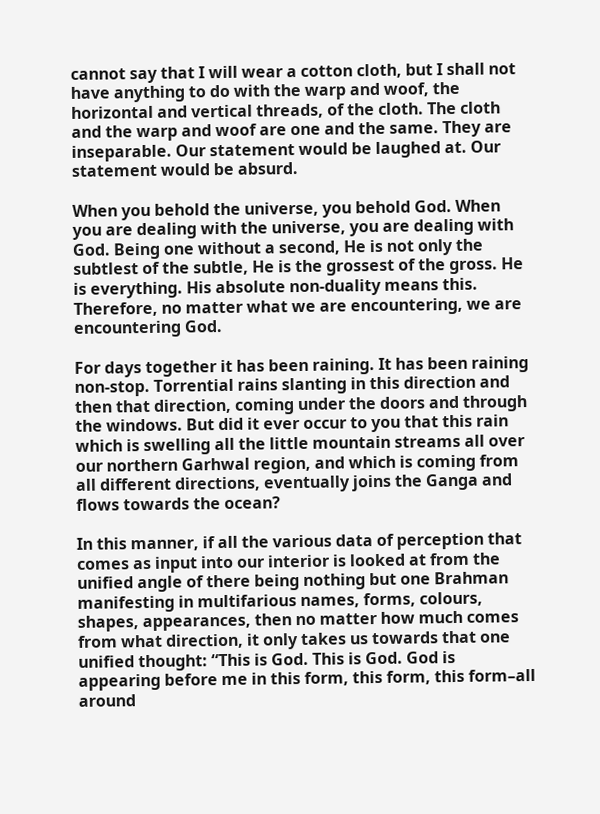cannot say that I will wear a cotton cloth, but I shall not have anything to do with the warp and woof, the horizontal and vertical threads, of the cloth. The cloth and the warp and woof are one and the same. They are inseparable. Our statement would be laughed at. Our statement would be absurd.

When you behold the universe, you behold God. When you are dealing with the universe, you are dealing with God. Being one without a second, He is not only the subtlest of the subtle, He is the grossest of the gross. He is everything. His absolute non-duality means this. Therefore, no matter what we are encountering, we are encountering God.

For days together it has been raining. It has been raining non-stop. Torrential rains slanting in this direction and then that direction, coming under the doors and through the windows. But did it ever occur to you that this rain which is swelling all the little mountain streams all over our northern Garhwal region, and which is coming from all different directions, eventually joins the Ganga and flows towards the ocean?

In this manner, if all the various data of perception that comes as input into our interior is looked at from the unified angle of there being nothing but one Brahman manifesting in multifarious names, forms, colours, shapes, appearances, then no matter how much comes from what direction, it only takes us towards that one unified thought: “This is God. This is God. God is appearing before me in this form, this form, this form–all around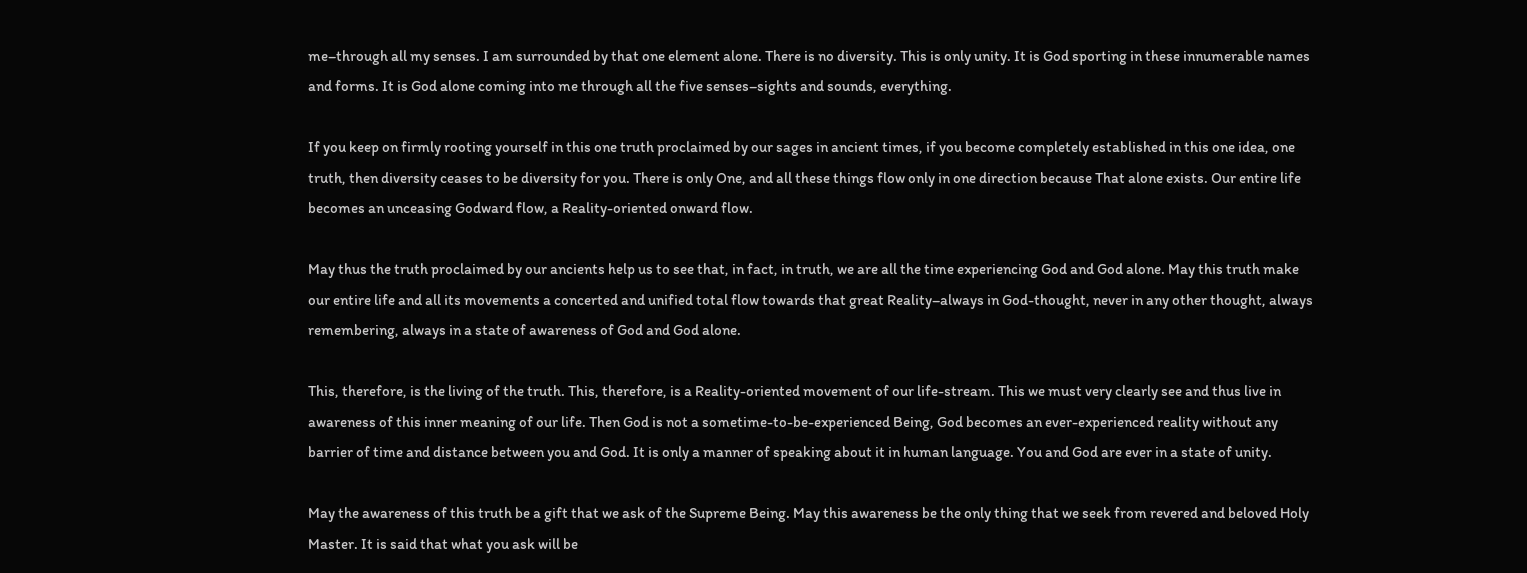me–through all my senses. I am surrounded by that one element alone. There is no diversity. This is only unity. It is God sporting in these innumerable names and forms. It is God alone coming into me through all the five senses–sights and sounds, everything.

If you keep on firmly rooting yourself in this one truth proclaimed by our sages in ancient times, if you become completely established in this one idea, one truth, then diversity ceases to be diversity for you. There is only One, and all these things flow only in one direction because That alone exists. Our entire life becomes an unceasing Godward flow, a Reality-oriented onward flow.

May thus the truth proclaimed by our ancients help us to see that, in fact, in truth, we are all the time experiencing God and God alone. May this truth make our entire life and all its movements a concerted and unified total flow towards that great Reality–always in God-thought, never in any other thought, always remembering, always in a state of awareness of God and God alone.

This, therefore, is the living of the truth. This, therefore, is a Reality-oriented movement of our life-stream. This we must very clearly see and thus live in awareness of this inner meaning of our life. Then God is not a sometime-to-be-experienced Being, God becomes an ever-experienced reality without any barrier of time and distance between you and God. It is only a manner of speaking about it in human language. You and God are ever in a state of unity.

May the awareness of this truth be a gift that we ask of the Supreme Being. May this awareness be the only thing that we seek from revered and beloved Holy Master. It is said that what you ask will be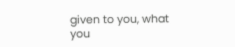given to you, what you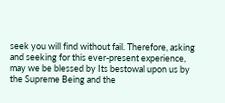seek you will find without fail. Therefore, asking and seeking for this ever-present experience, may we be blessed by Its bestowal upon us by the Supreme Being and the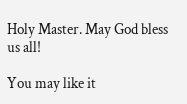Holy Master. May God bless us all!

You may like it